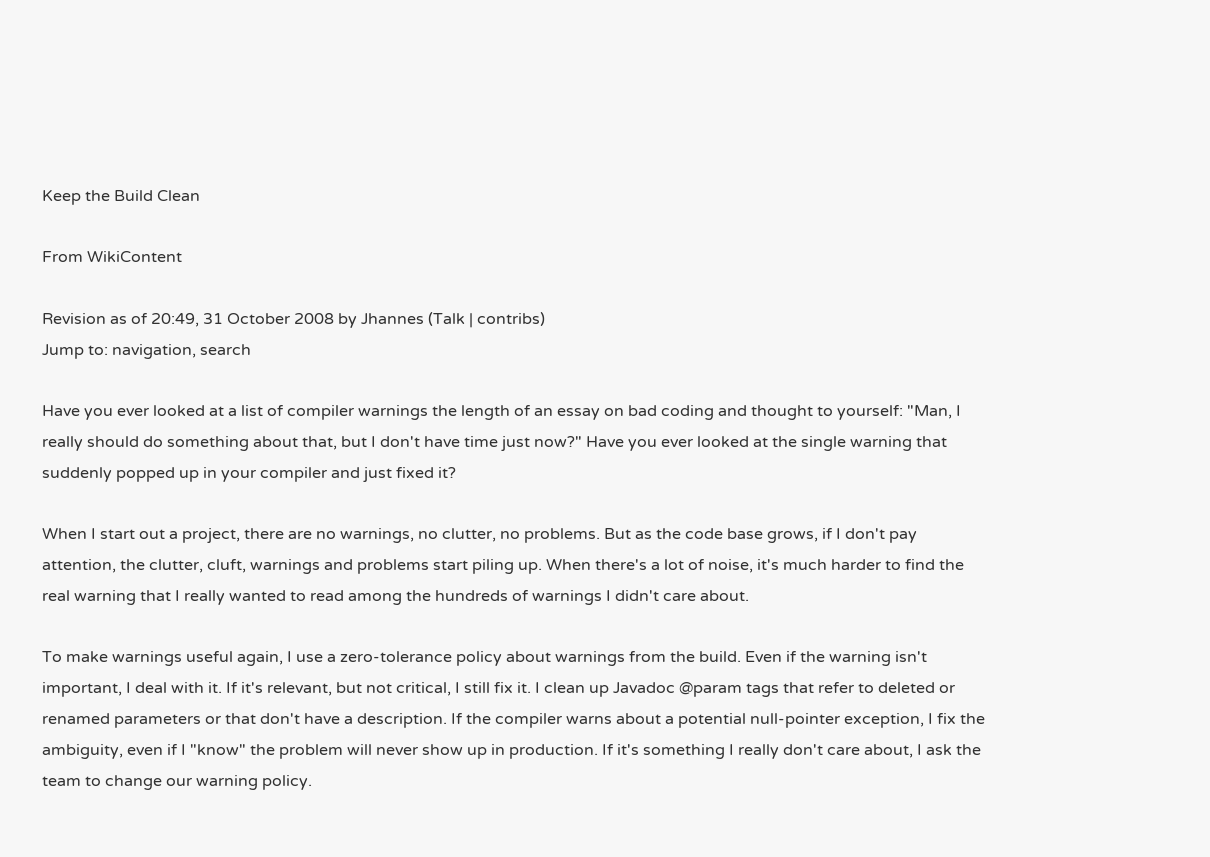Keep the Build Clean

From WikiContent

Revision as of 20:49, 31 October 2008 by Jhannes (Talk | contribs)
Jump to: navigation, search

Have you ever looked at a list of compiler warnings the length of an essay on bad coding and thought to yourself: "Man, I really should do something about that, but I don't have time just now?" Have you ever looked at the single warning that suddenly popped up in your compiler and just fixed it?

When I start out a project, there are no warnings, no clutter, no problems. But as the code base grows, if I don't pay attention, the clutter, cluft, warnings and problems start piling up. When there's a lot of noise, it's much harder to find the real warning that I really wanted to read among the hundreds of warnings I didn't care about.

To make warnings useful again, I use a zero-tolerance policy about warnings from the build. Even if the warning isn't important, I deal with it. If it's relevant, but not critical, I still fix it. I clean up Javadoc @param tags that refer to deleted or renamed parameters or that don't have a description. If the compiler warns about a potential null-pointer exception, I fix the ambiguity, even if I "know" the problem will never show up in production. If it's something I really don't care about, I ask the team to change our warning policy.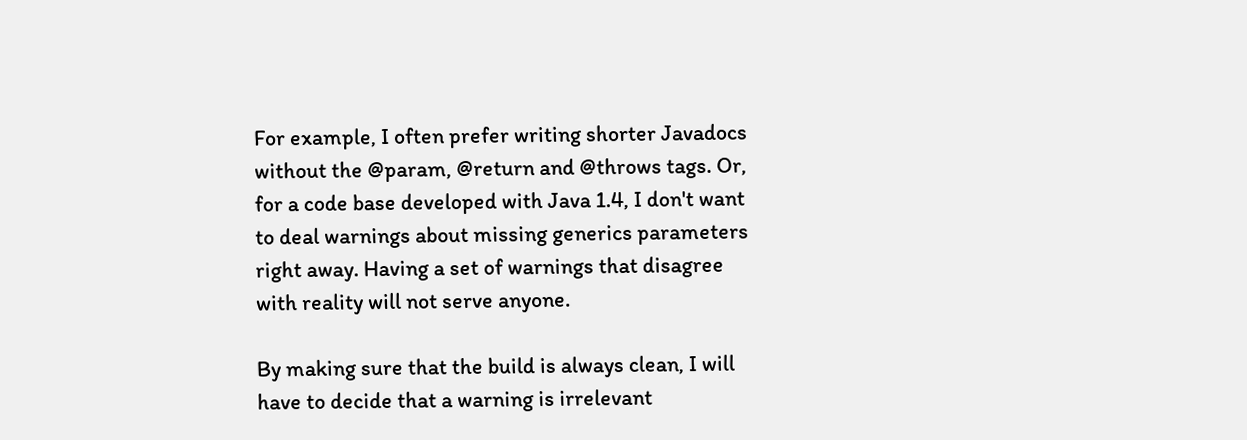For example, I often prefer writing shorter Javadocs without the @param, @return and @throws tags. Or, for a code base developed with Java 1.4, I don't want to deal warnings about missing generics parameters right away. Having a set of warnings that disagree with reality will not serve anyone.

By making sure that the build is always clean, I will have to decide that a warning is irrelevant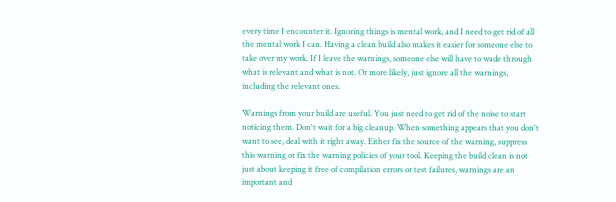every time I encounter it. Ignoring things is mental work, and I need to get rid of all the mental work I can. Having a clean build also makes it easier for someone else to take over my work. If I leave the warnings, someone else will have to wade through what is relevant and what is not. Or more likely, just ignore all the warnings, including the relevant ones.

Warnings from your build are useful. You just need to get rid of the noise to start noticing them. Don't wait for a big cleanup. When something appears that you don't want to see, deal with it right away. Either fix the source of the warning, suppress this warning or fix the warning policies of your tool. Keeping the build clean is not just about keeping it free of compilation errors or test failures, warnings are an important and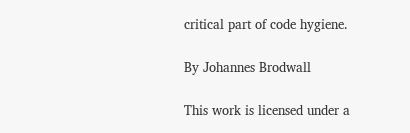critical part of code hygiene.

By Johannes Brodwall

This work is licensed under a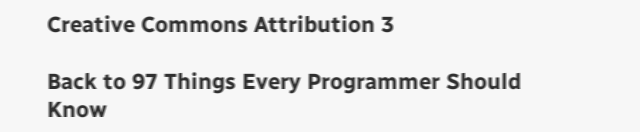Creative Commons Attribution 3

Back to 97 Things Every Programmer Should Know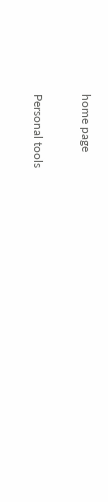home page

Personal tools